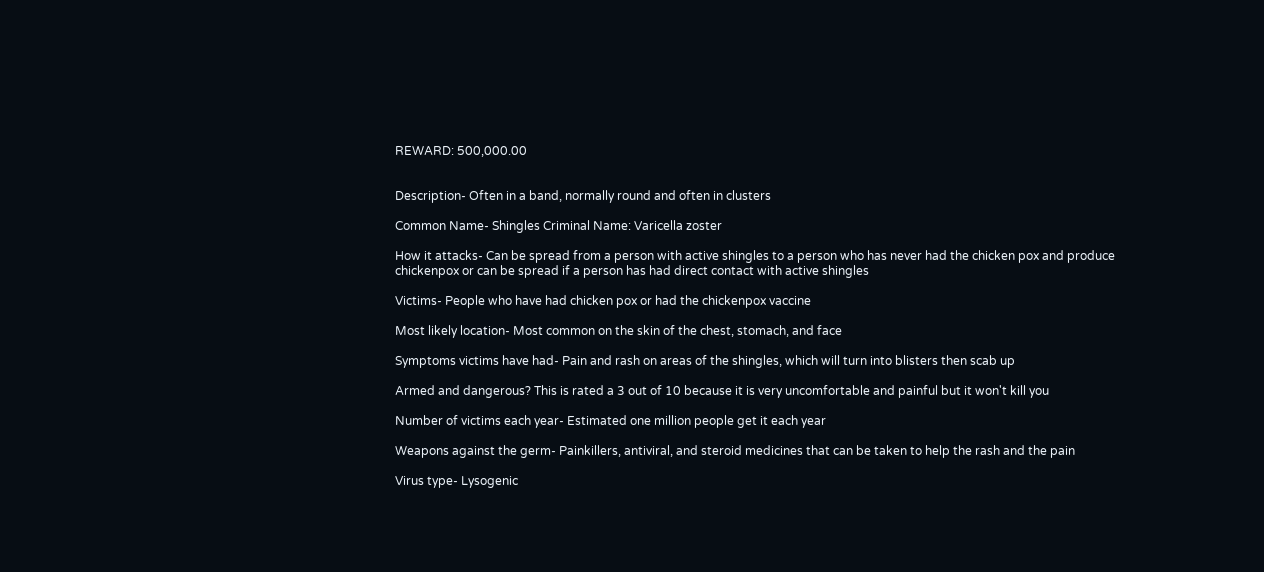REWARD: 500,000.00


Description- Often in a band, normally round and often in clusters

Common Name- Shingles Criminal Name: Varicella zoster

How it attacks- Can be spread from a person with active shingles to a person who has never had the chicken pox and produce chickenpox or can be spread if a person has had direct contact with active shingles

Victims- People who have had chicken pox or had the chickenpox vaccine

Most likely location- Most common on the skin of the chest, stomach, and face

Symptoms victims have had- Pain and rash on areas of the shingles, which will turn into blisters then scab up

Armed and dangerous? This is rated a 3 out of 10 because it is very uncomfortable and painful but it won't kill you

Number of victims each year- Estimated one million people get it each year

Weapons against the germ- Painkillers, antiviral, and steroid medicines that can be taken to help the rash and the pain

Virus type- Lysogenic